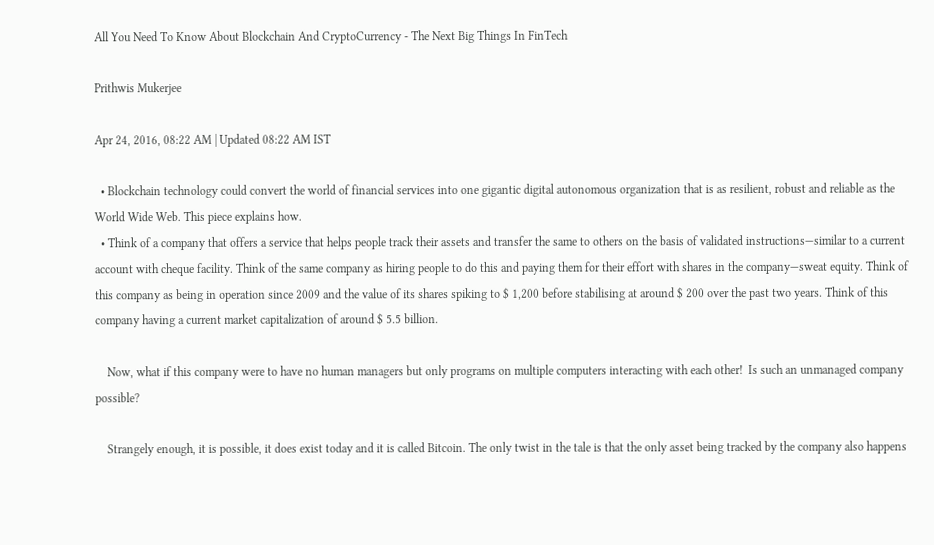All You Need To Know About Blockchain And CryptoCurrency - The Next Big Things In FinTech

Prithwis Mukerjee

Apr 24, 2016, 08:22 AM | Updated 08:22 AM IST

  • Blockchain technology could convert the world of financial services into one gigantic digital autonomous organization that is as resilient, robust and reliable as the World Wide Web. This piece explains how.
  • Think of a company that offers a service that helps people track their assets and transfer the same to others on the basis of validated instructions—similar to a current account with cheque facility. Think of the same company as hiring people to do this and paying them for their effort with shares in the company—sweat equity. Think of this company as being in operation since 2009 and the value of its shares spiking to $ 1,200 before stabilising at around $ 200 over the past two years. Think of this company having a current market capitalization of around $ 5.5 billion.

    Now, what if this company were to have no human managers but only programs on multiple computers interacting with each other!  Is such an unmanaged company possible?

    Strangely enough, it is possible, it does exist today and it is called Bitcoin. The only twist in the tale is that the only asset being tracked by the company also happens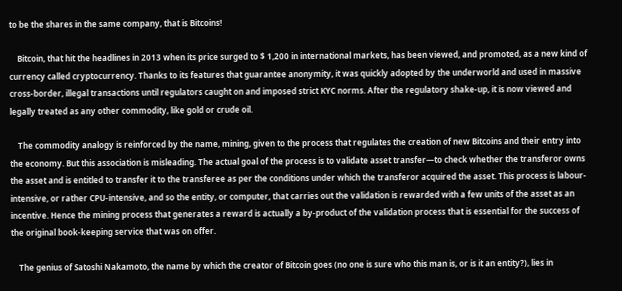to be the shares in the same company, that is Bitcoins!

    Bitcoin, that hit the headlines in 2013 when its price surged to $ 1,200 in international markets, has been viewed, and promoted, as a new kind of currency called cryptocurrency. Thanks to its features that guarantee anonymity, it was quickly adopted by the underworld and used in massive cross-border, illegal transactions until regulators caught on and imposed strict KYC norms. After the regulatory shake-up, it is now viewed and legally treated as any other commodity, like gold or crude oil.

    The commodity analogy is reinforced by the name, mining, given to the process that regulates the creation of new Bitcoins and their entry into the economy. But this association is misleading. The actual goal of the process is to validate asset transfer—to check whether the transferor owns the asset and is entitled to transfer it to the transferee as per the conditions under which the transferor acquired the asset. This process is labour-intensive, or rather CPU-intensive, and so the entity, or computer, that carries out the validation is rewarded with a few units of the asset as an incentive. Hence the mining process that generates a reward is actually a by-product of the validation process that is essential for the success of the original book-keeping service that was on offer.

    The genius of Satoshi Nakamoto, the name by which the creator of Bitcoin goes (no one is sure who this man is, or is it an entity?), lies in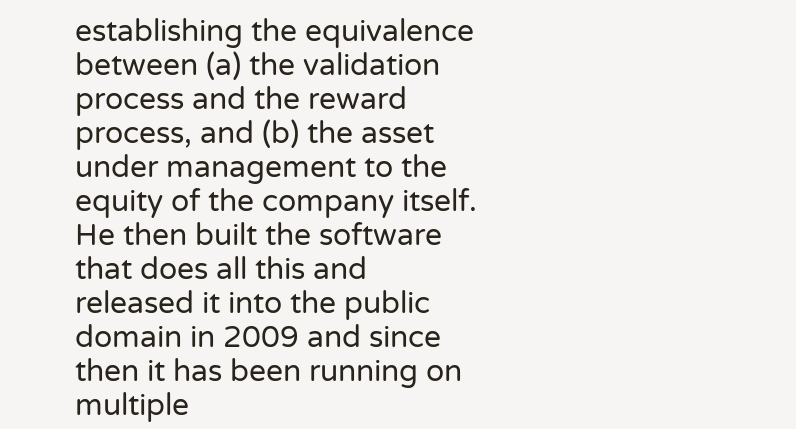establishing the equivalence between (a) the validation process and the reward process, and (b) the asset under management to the equity of the company itself. He then built the software that does all this and released it into the public domain in 2009 and since then it has been running on multiple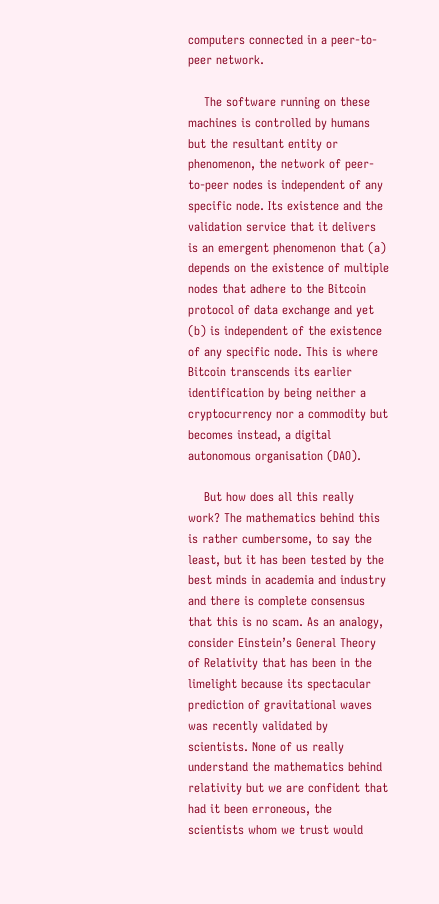computers connected in a peer-to-peer network.

    The software running on these machines is controlled by humans but the resultant entity or phenomenon, the network of peer-to-peer nodes is independent of any specific node. Its existence and the validation service that it delivers is an emergent phenomenon that (a) depends on the existence of multiple nodes that adhere to the Bitcoin protocol of data exchange and yet (b) is independent of the existence of any specific node. This is where Bitcoin transcends its earlier identification by being neither a cryptocurrency nor a commodity but becomes instead, a digital autonomous organisation (DAO).

    But how does all this really work? The mathematics behind this is rather cumbersome, to say the least, but it has been tested by the best minds in academia and industry and there is complete consensus that this is no scam. As an analogy, consider Einstein’s General Theory of Relativity that has been in the limelight because its spectacular prediction of gravitational waves was recently validated by scientists. None of us really understand the mathematics behind relativity but we are confident that had it been erroneous, the scientists whom we trust would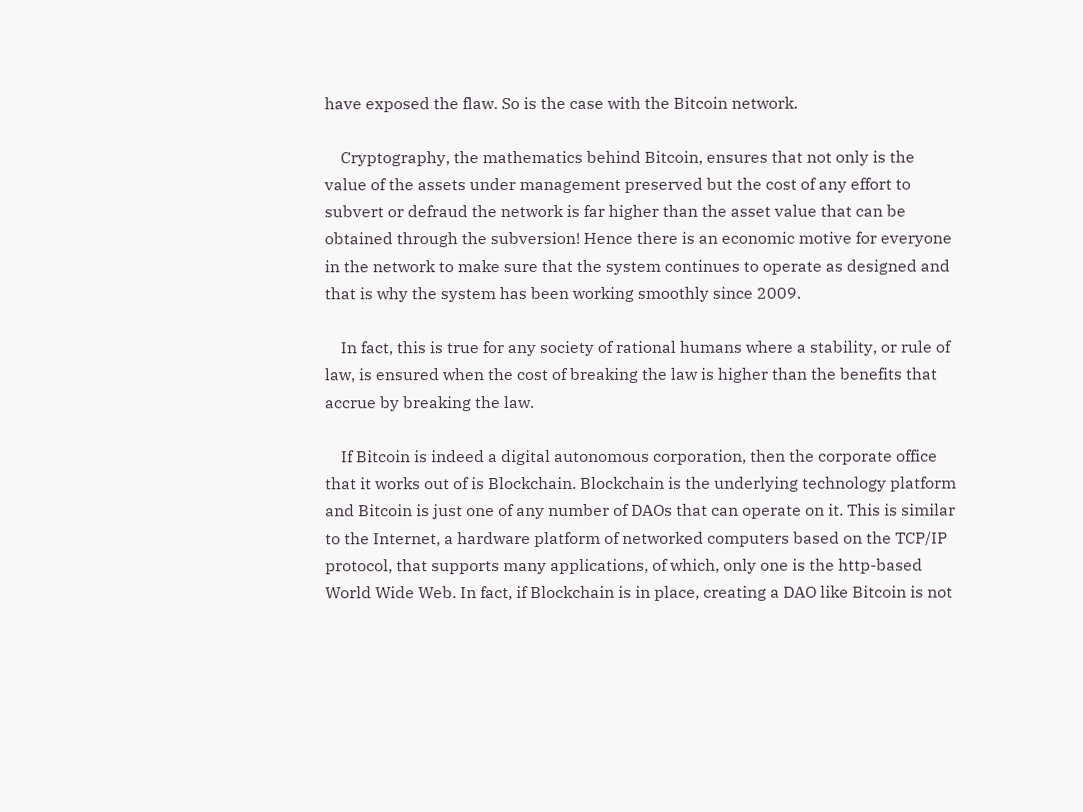have exposed the flaw. So is the case with the Bitcoin network.

    Cryptography, the mathematics behind Bitcoin, ensures that not only is the value of the assets under management preserved but the cost of any effort to subvert or defraud the network is far higher than the asset value that can be obtained through the subversion! Hence there is an economic motive for everyone in the network to make sure that the system continues to operate as designed and that is why the system has been working smoothly since 2009.

    In fact, this is true for any society of rational humans where a stability, or rule of law, is ensured when the cost of breaking the law is higher than the benefits that accrue by breaking the law.

    If Bitcoin is indeed a digital autonomous corporation, then the corporate office that it works out of is Blockchain. Blockchain is the underlying technology platform and Bitcoin is just one of any number of DAOs that can operate on it. This is similar to the Internet, a hardware platform of networked computers based on the TCP/IP protocol, that supports many applications, of which, only one is the http-based World Wide Web. In fact, if Blockchain is in place, creating a DAO like Bitcoin is not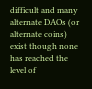difficult and many alternate DAOs (or alternate coins) exist though none has reached the level of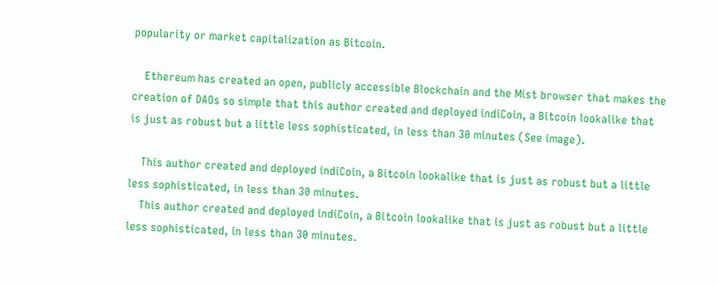popularity or market capitalization as Bitcoin.

    Ethereum has created an open, publicly accessible Blockchain and the Mist browser that makes the creation of DAOs so simple that this author created and deployed indiCoin, a Bitcoin lookalike that is just as robust but a little less sophisticated, in less than 30 minutes (See image).

    This author created and deployed indiCoin, a Bitcoin lookalike that is just as robust but a little less sophisticated, in less than 30 minutes.
    This author created and deployed indiCoin, a Bitcoin lookalike that is just as robust but a little less sophisticated, in less than 30 minutes.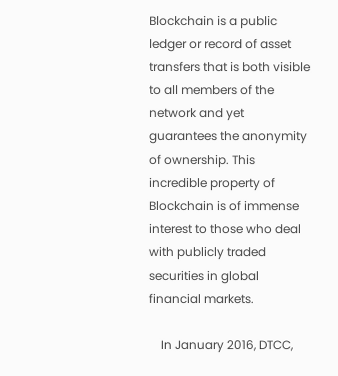Blockchain is a public ledger or record of asset transfers that is both visible to all members of the network and yet guarantees the anonymity of ownership. This incredible property of Blockchain is of immense interest to those who deal with publicly traded securities in global financial markets.

    In January 2016, DTCC,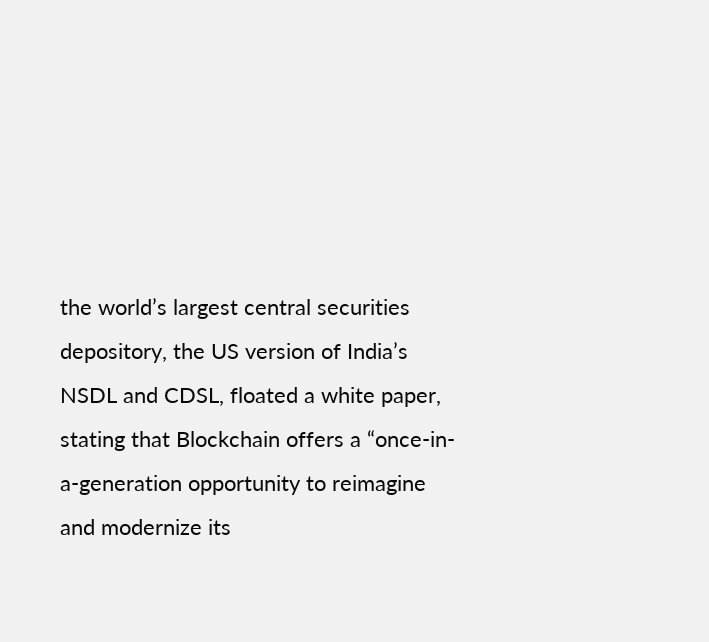the world’s largest central securities depository, the US version of India’s NSDL and CDSL, floated a white paper, stating that Blockchain offers a “once-in-a-generation opportunity to reimagine and modernize its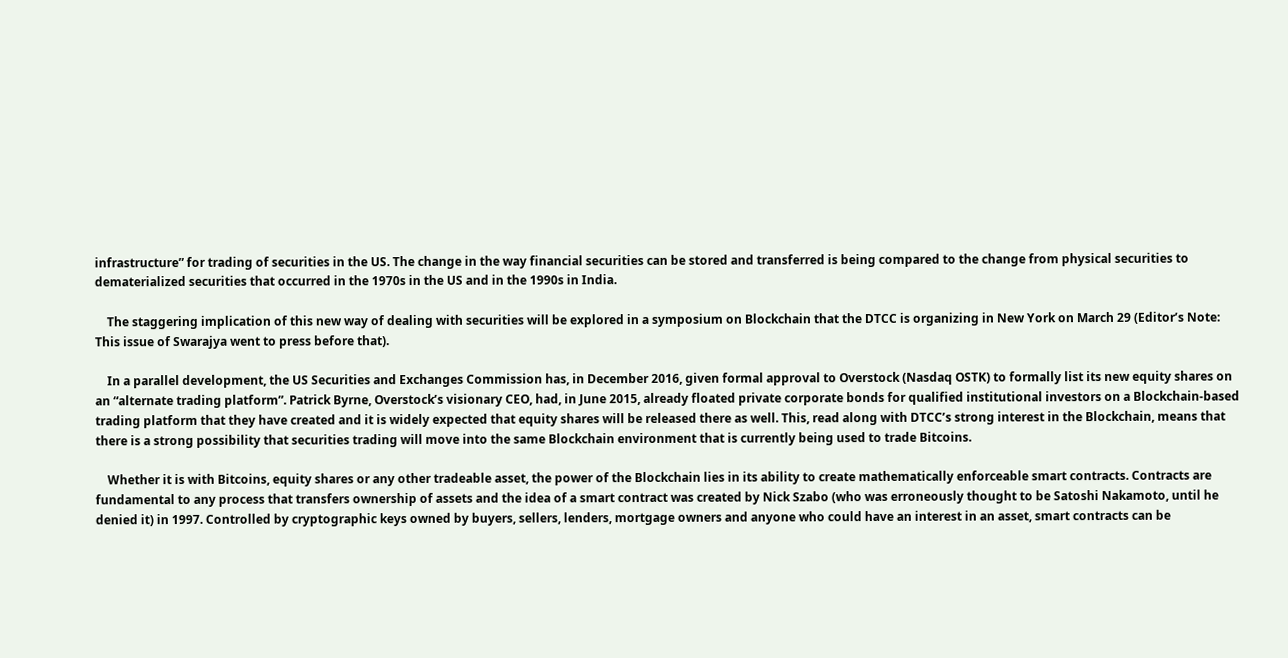infrastructure” for trading of securities in the US. The change in the way financial securities can be stored and transferred is being compared to the change from physical securities to dematerialized securities that occurred in the 1970s in the US and in the 1990s in India.

    The staggering implication of this new way of dealing with securities will be explored in a symposium on Blockchain that the DTCC is organizing in New York on March 29 (Editor’s Note: This issue of Swarajya went to press before that).

    In a parallel development, the US Securities and Exchanges Commission has, in December 2016, given formal approval to Overstock (Nasdaq OSTK) to formally list its new equity shares on an “alternate trading platform”. Patrick Byrne, Overstock’s visionary CEO, had, in June 2015, already floated private corporate bonds for qualified institutional investors on a Blockchain-based trading platform that they have created and it is widely expected that equity shares will be released there as well. This, read along with DTCC’s strong interest in the Blockchain, means that there is a strong possibility that securities trading will move into the same Blockchain environment that is currently being used to trade Bitcoins.

    Whether it is with Bitcoins, equity shares or any other tradeable asset, the power of the Blockchain lies in its ability to create mathematically enforceable smart contracts. Contracts are fundamental to any process that transfers ownership of assets and the idea of a smart contract was created by Nick Szabo (who was erroneously thought to be Satoshi Nakamoto, until he denied it) in 1997. Controlled by cryptographic keys owned by buyers, sellers, lenders, mortgage owners and anyone who could have an interest in an asset, smart contracts can be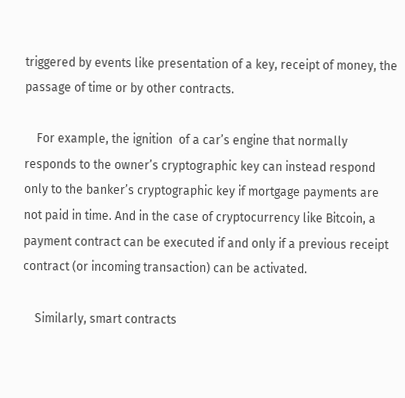triggered by events like presentation of a key, receipt of money, the passage of time or by other contracts.

    For example, the ignition  of a car’s engine that normally responds to the owner’s cryptographic key can instead respond only to the banker’s cryptographic key if mortgage payments are not paid in time. And in the case of cryptocurrency like Bitcoin, a payment contract can be executed if and only if a previous receipt contract (or incoming transaction) can be activated.

    Similarly, smart contracts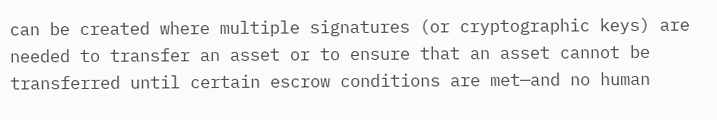can be created where multiple signatures (or cryptographic keys) are needed to transfer an asset or to ensure that an asset cannot be transferred until certain escrow conditions are met—and no human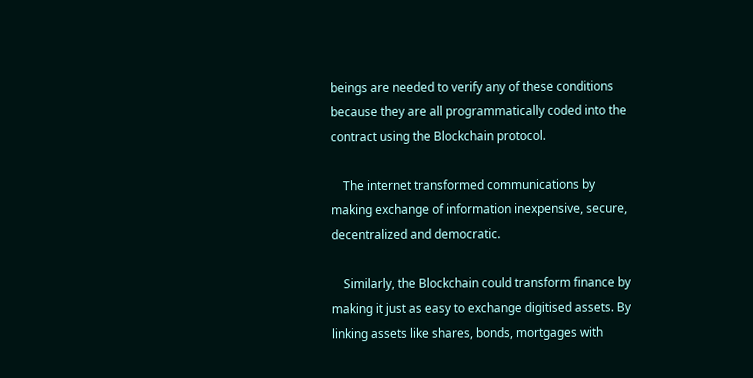beings are needed to verify any of these conditions because they are all programmatically coded into the contract using the Blockchain protocol.

    The internet transformed communications by making exchange of information inexpensive, secure, decentralized and democratic.

    Similarly, the Blockchain could transform finance by making it just as easy to exchange digitised assets. By linking assets like shares, bonds, mortgages with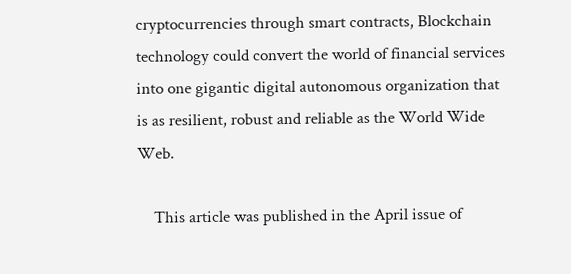cryptocurrencies through smart contracts, Blockchain technology could convert the world of financial services into one gigantic digital autonomous organization that is as resilient, robust and reliable as the World Wide Web.

    This article was published in the April issue of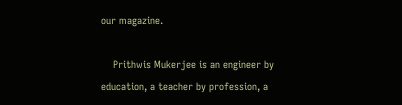our magazine.

    Prithwis Mukerjee is an engineer by education, a teacher by profession, a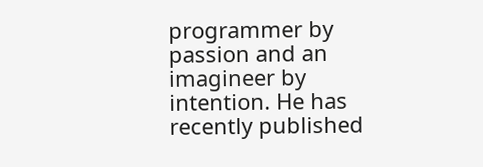programmer by passion and an imagineer by intention. He has recently published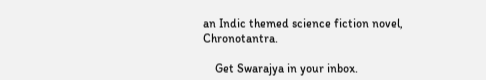an Indic themed science fiction novel, Chronotantra.

    Get Swarajya in your inbox.